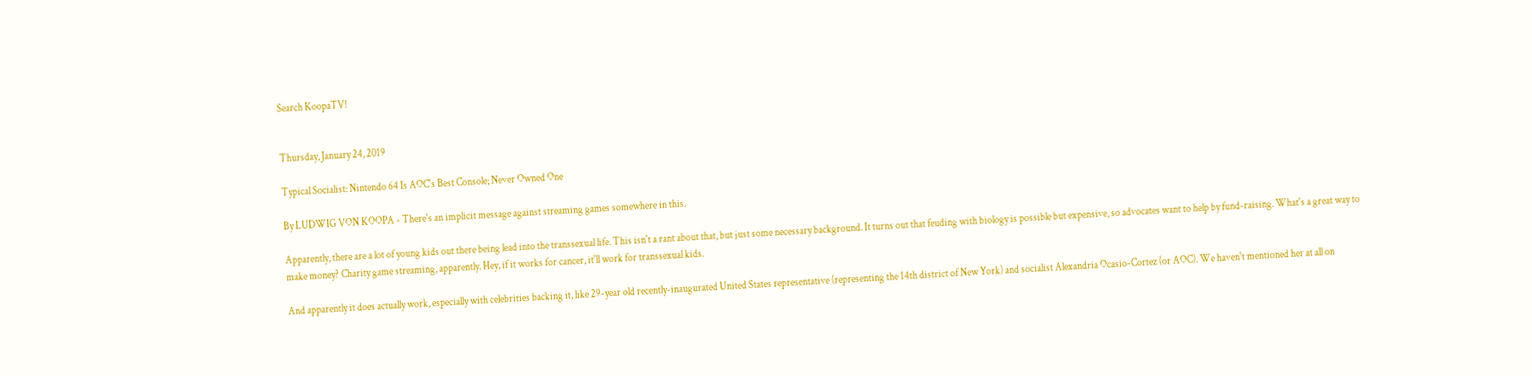Search KoopaTV!


Thursday, January 24, 2019

Typical Socialist: Nintendo 64 Is AOC's Best Console; Never Owned One

By LUDWIG VON KOOPA - There's an implicit message against streaming games somewhere in this.

Apparently, there are a lot of young kids out there being lead into the transsexual life. This isn't a rant about that, but just some necessary background. It turns out that feuding with biology is possible but expensive, so advocates want to help by fund-raising. What's a great way to make money? Charity game streaming, apparently. Hey, if it works for cancer, it'll work for transsexual kids.

And apparently it does actually work, especially with celebrities backing it, like 29-year old recently-inaugurated United States representative (representing the 14th district of New York) and socialist Alexandria Ocasio-Cortez (or AOC). We haven't mentioned her at all on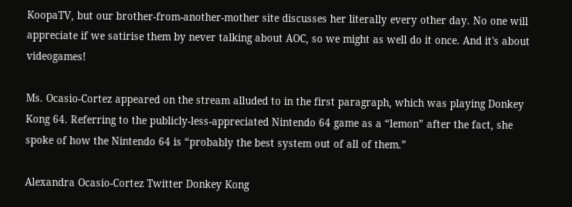KoopaTV, but our brother-from-another-mother site discusses her literally every other day. No one will appreciate if we satirise them by never talking about AOC, so we might as well do it once. And it's about videogames!

Ms. Ocasio-Cortez appeared on the stream alluded to in the first paragraph, which was playing Donkey Kong 64. Referring to the publicly-less-appreciated Nintendo 64 game as a “lemon” after the fact, she spoke of how the Nintendo 64 is “probably the best system out of all of them.”

Alexandra Ocasio-Cortez Twitter Donkey Kong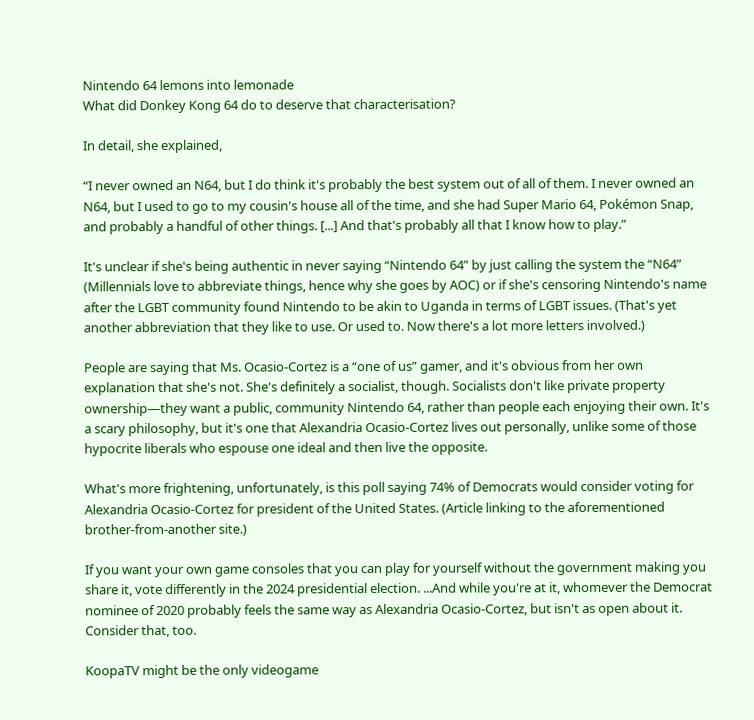Nintendo 64 lemons into lemonade
What did Donkey Kong 64 do to deserve that characterisation?

In detail, she explained,

“I never owned an N64, but I do think it's probably the best system out of all of them. I never owned an N64, but I used to go to my cousin's house all of the time, and she had Super Mario 64, Pokémon Snap, and probably a handful of other things. [...] And that's probably all that I know how to play.”

It's unclear if she's being authentic in never saying “Nintendo 64” by just calling the system the “N64” (Millennials love to abbreviate things, hence why she goes by AOC) or if she's censoring Nintendo's name after the LGBT community found Nintendo to be akin to Uganda in terms of LGBT issues. (That's yet another abbreviation that they like to use. Or used to. Now there's a lot more letters involved.)

People are saying that Ms. Ocasio-Cortez is a “one of us” gamer, and it's obvious from her own explanation that she's not. She's definitely a socialist, though. Socialists don't like private property ownership—they want a public, community Nintendo 64, rather than people each enjoying their own. It's a scary philosophy, but it's one that Alexandria Ocasio-Cortez lives out personally, unlike some of those hypocrite liberals who espouse one ideal and then live the opposite.

What's more frightening, unfortunately, is this poll saying 74% of Democrats would consider voting for Alexandria Ocasio-Cortez for president of the United States. (Article linking to the aforementioned brother-from-another site.)

If you want your own game consoles that you can play for yourself without the government making you share it, vote differently in the 2024 presidential election. ...And while you're at it, whomever the Democrat nominee of 2020 probably feels the same way as Alexandria Ocasio-Cortez, but isn't as open about it. Consider that, too.

KoopaTV might be the only videogame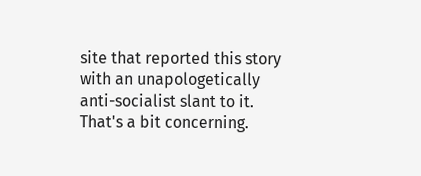site that reported this story with an unapologetically anti-socialist slant to it. That's a bit concerning.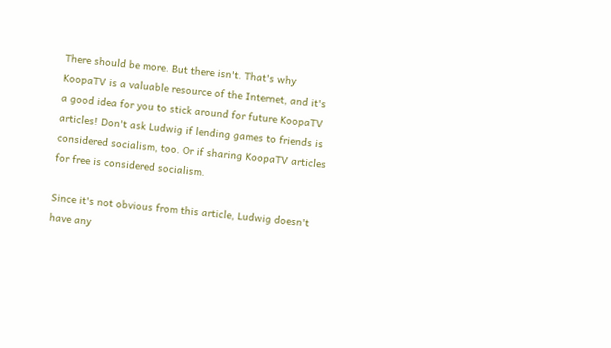There should be more. But there isn't. That's why KoopaTV is a valuable resource of the Internet, and it's a good idea for you to stick around for future KoopaTV articles! Don't ask Ludwig if lending games to friends is considered socialism, too. Or if sharing KoopaTV articles for free is considered socialism.

Since it's not obvious from this article, Ludwig doesn't have any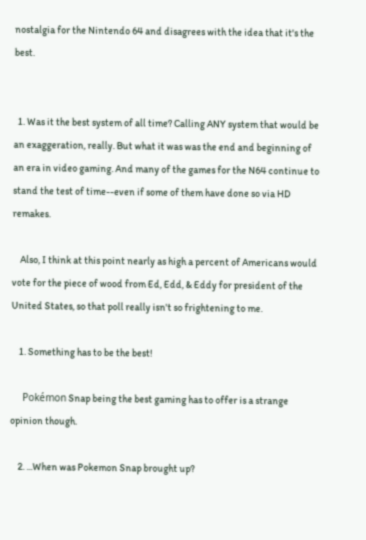nostalgia for the Nintendo 64 and disagrees with the idea that it's the best.


  1. Was it the best system of all time? Calling ANY system that would be an exaggeration, really. But what it was was the end and beginning of an era in video gaming. And many of the games for the N64 continue to stand the test of time--even if some of them have done so via HD remakes.

    Also, I think at this point nearly as high a percent of Americans would vote for the piece of wood from Ed, Edd, & Eddy for president of the United States, so that poll really isn't so frightening to me.

    1. Something has to be the best!

      Pokémon Snap being the best gaming has to offer is a strange opinion though.

    2. ...When was Pokemon Snap brought up?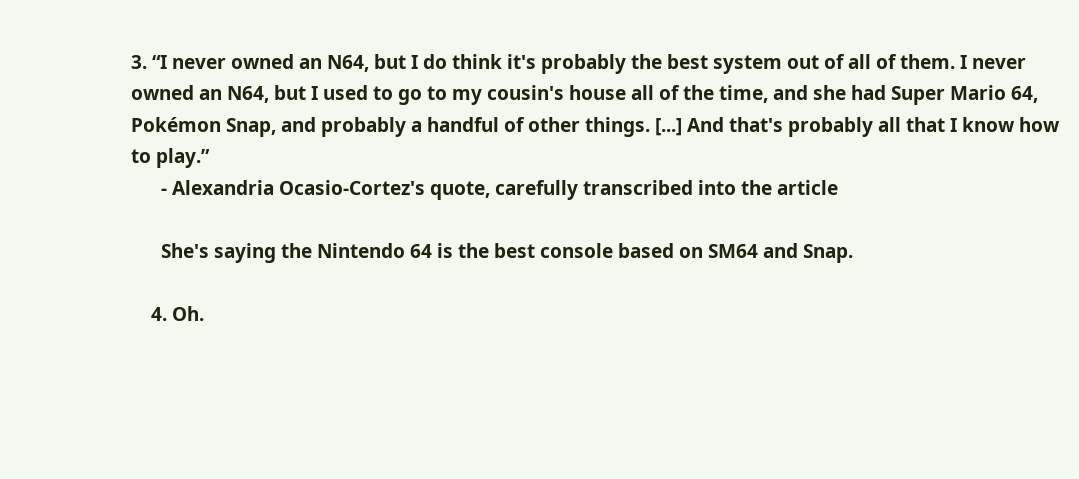3. “I never owned an N64, but I do think it's probably the best system out of all of them. I never owned an N64, but I used to go to my cousin's house all of the time, and she had Super Mario 64, Pokémon Snap, and probably a handful of other things. [...] And that's probably all that I know how to play.”
      - Alexandria Ocasio-Cortez's quote, carefully transcribed into the article

      She's saying the Nintendo 64 is the best console based on SM64 and Snap.

    4. Oh.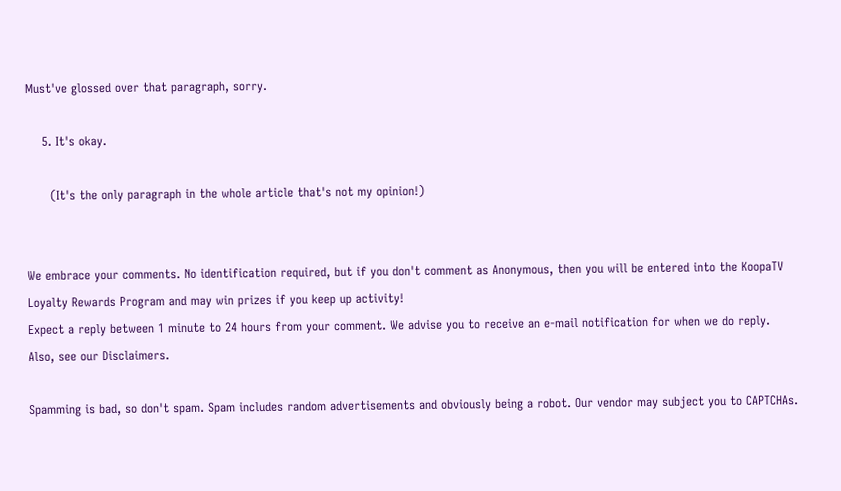Must've glossed over that paragraph, sorry.

    5. It's okay.

      (It's the only paragraph in the whole article that's not my opinion!)


We embrace your comments. No identification required, but if you don't comment as Anonymous, then you will be entered into the KoopaTV Loyalty Rewards Program and may win prizes if you keep up activity!
Expect a reply between 1 minute to 24 hours from your comment. We advise you to receive an e-mail notification for when we do reply.
Also, see our Disclaimers.

Spamming is bad, so don't spam. Spam includes random advertisements and obviously being a robot. Our vendor may subject you to CAPTCHAs.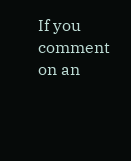If you comment on an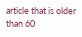article that is older than 60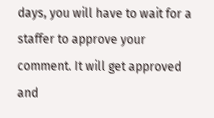days, you will have to wait for a staffer to approve your comment. It will get approved and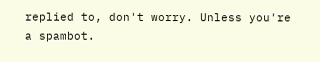replied to, don't worry. Unless you're a spambot.